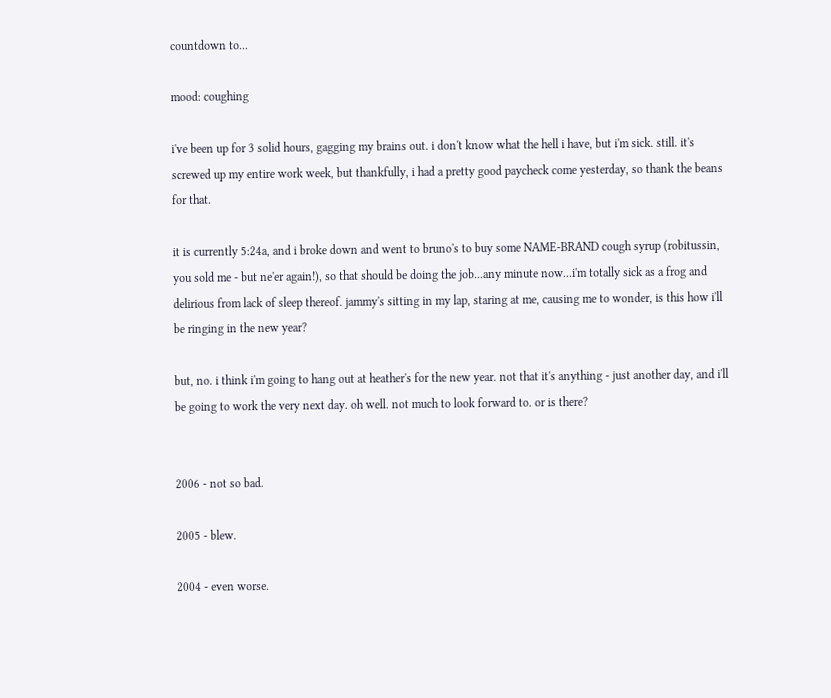countdown to...

mood: coughing

i've been up for 3 solid hours, gagging my brains out. i don't know what the hell i have, but i'm sick. still. it's screwed up my entire work week, but thankfully, i had a pretty good paycheck come yesterday, so thank the beans for that.

it is currently 5:24a, and i broke down and went to bruno's to buy some NAME-BRAND cough syrup (robitussin, you sold me - but ne'er again!), so that should be doing the job...any minute now...i'm totally sick as a frog and delirious from lack of sleep thereof. jammy's sitting in my lap, staring at me, causing me to wonder, is this how i'll be ringing in the new year?

but, no. i think i'm going to hang out at heather's for the new year. not that it's anything - just another day, and i'll be going to work the very next day. oh well. not much to look forward to. or is there?


2006 - not so bad.

2005 - blew.

2004 - even worse.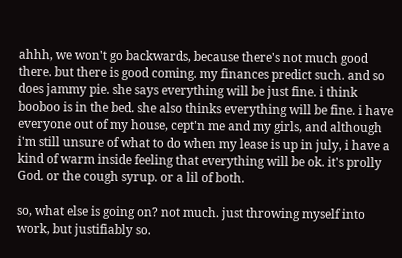ahhh, we won't go backwards, because there's not much good there. but there is good coming. my finances predict such. and so does jammy pie. she says everything will be just fine. i think booboo is in the bed. she also thinks everything will be fine. i have everyone out of my house, cept'n me and my girls, and although i'm still unsure of what to do when my lease is up in july, i have a kind of warm inside feeling that everything will be ok. it's prolly God. or the cough syrup. or a lil of both.

so, what else is going on? not much. just throwing myself into work, but justifiably so.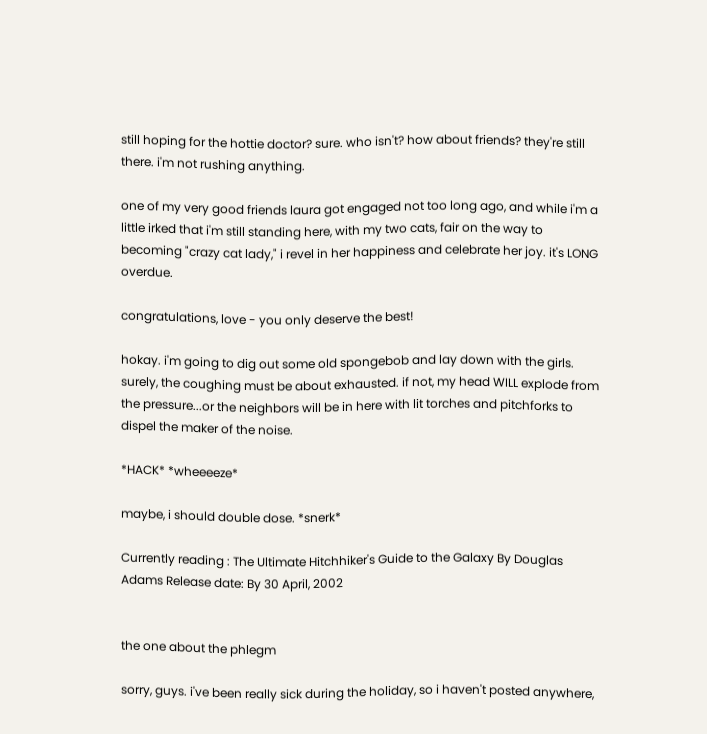still hoping for the hottie doctor? sure. who isn't? how about friends? they're still there. i'm not rushing anything.

one of my very good friends laura got engaged not too long ago, and while i'm a little irked that i'm still standing here, with my two cats, fair on the way to becoming "crazy cat lady," i revel in her happiness and celebrate her joy. it's LONG overdue.

congratulations, love - you only deserve the best!

hokay. i'm going to dig out some old spongebob and lay down with the girls. surely, the coughing must be about exhausted. if not, my head WILL explode from the pressure...or the neighbors will be in here with lit torches and pitchforks to dispel the maker of the noise.

*HACK* *wheeeeze*

maybe, i should double dose. *snerk*

Currently reading : The Ultimate Hitchhiker's Guide to the Galaxy By Douglas Adams Release date: By 30 April, 2002


the one about the phlegm

sorry, guys. i've been really sick during the holiday, so i haven't posted anywhere,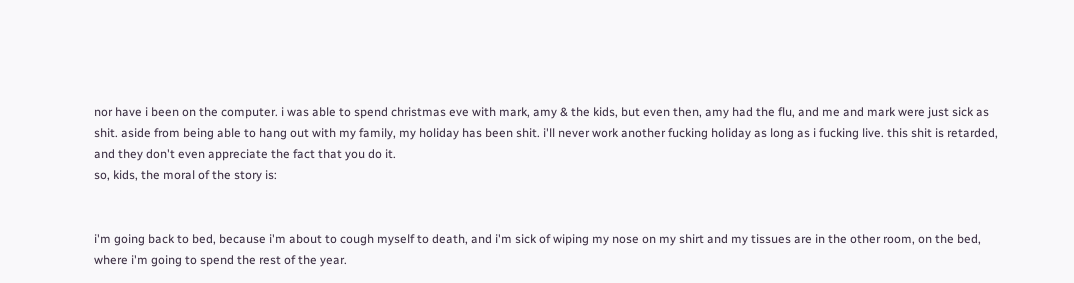nor have i been on the computer. i was able to spend christmas eve with mark, amy & the kids, but even then, amy had the flu, and me and mark were just sick as shit. aside from being able to hang out with my family, my holiday has been shit. i'll never work another fucking holiday as long as i fucking live. this shit is retarded, and they don't even appreciate the fact that you do it.
so, kids, the moral of the story is:


i'm going back to bed, because i'm about to cough myself to death, and i'm sick of wiping my nose on my shirt and my tissues are in the other room, on the bed, where i'm going to spend the rest of the year.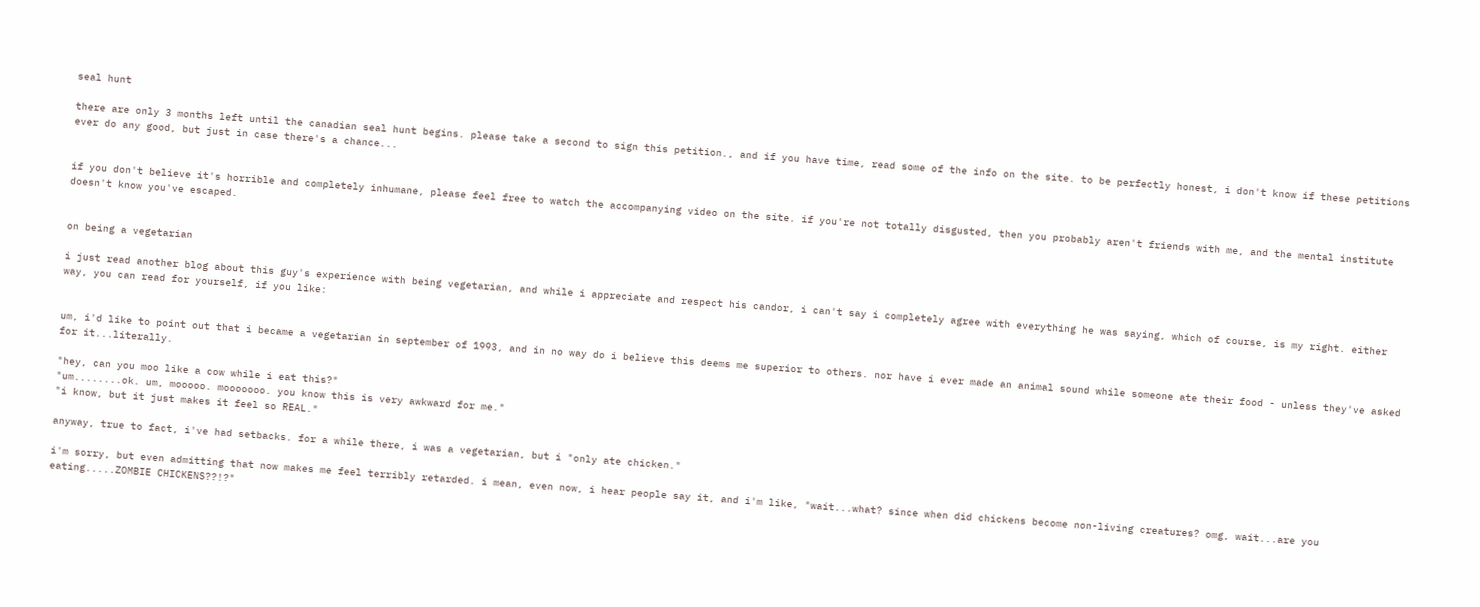seal hunt

there are only 3 months left until the canadian seal hunt begins. please take a second to sign this petition., and if you have time, read some of the info on the site. to be perfectly honest, i don't know if these petitions ever do any good, but just in case there's a chance...


if you don't believe it's horrible and completely inhumane, please feel free to watch the accompanying video on the site. if you're not totally disgusted, then you probably aren't friends with me, and the mental institute doesn't know you've escaped.


on being a vegetarian

i just read another blog about this guy's experience with being vegetarian, and while i appreciate and respect his candor, i can't say i completely agree with everything he was saying, which of course, is my right. either way, you can read for yourself, if you like:


um, i'd like to point out that i became a vegetarian in september of 1993, and in no way do i believe this deems me superior to others. nor have i ever made an animal sound while someone ate their food - unless they've asked for it...literally.

"hey, can you moo like a cow while i eat this?"
"um........ok. um, mooooo. mooooooo. you know this is very awkward for me."
"i know, but it just makes it feel so REAL."

anyway, true to fact, i've had setbacks. for a while there, i was a vegetarian, but i "only ate chicken."

i'm sorry, but even admitting that now makes me feel terribly retarded. i mean, even now, i hear people say it, and i'm like, "wait...what? since when did chickens become non-living creatures? omg, wait...are you eating.....ZOMBIE CHICKENS??!?"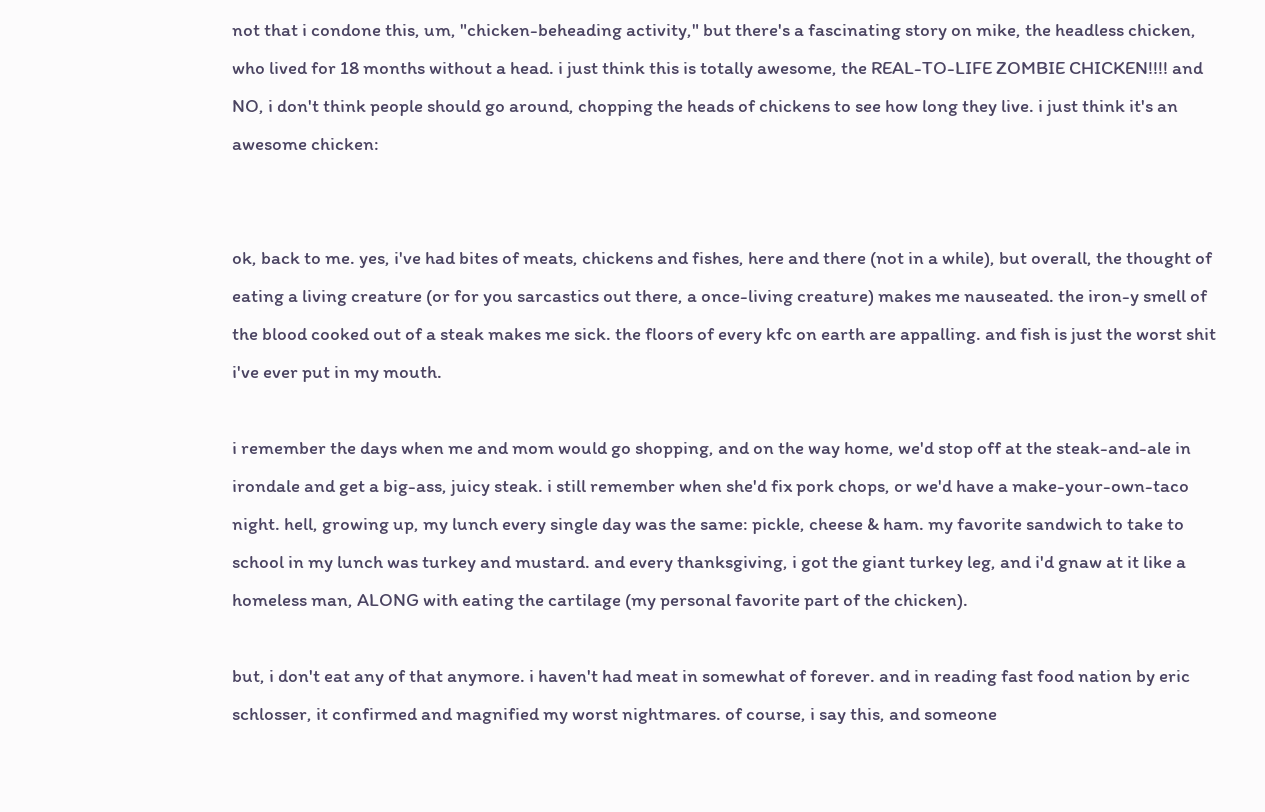not that i condone this, um, "chicken-beheading activity," but there's a fascinating story on mike, the headless chicken, who lived for 18 months without a head. i just think this is totally awesome, the REAL-TO-LIFE ZOMBIE CHICKEN!!!! and NO, i don't think people should go around, chopping the heads of chickens to see how long they live. i just think it's an awesome chicken:


ok, back to me. yes, i've had bites of meats, chickens and fishes, here and there (not in a while), but overall, the thought of eating a living creature (or for you sarcastics out there, a once-living creature) makes me nauseated. the iron-y smell of the blood cooked out of a steak makes me sick. the floors of every kfc on earth are appalling. and fish is just the worst shit i've ever put in my mouth.

i remember the days when me and mom would go shopping, and on the way home, we'd stop off at the steak-and-ale in irondale and get a big-ass, juicy steak. i still remember when she'd fix pork chops, or we'd have a make-your-own-taco night. hell, growing up, my lunch every single day was the same: pickle, cheese & ham. my favorite sandwich to take to school in my lunch was turkey and mustard. and every thanksgiving, i got the giant turkey leg, and i'd gnaw at it like a homeless man, ALONG with eating the cartilage (my personal favorite part of the chicken).

but, i don't eat any of that anymore. i haven't had meat in somewhat of forever. and in reading fast food nation by eric schlosser, it confirmed and magnified my worst nightmares. of course, i say this, and someone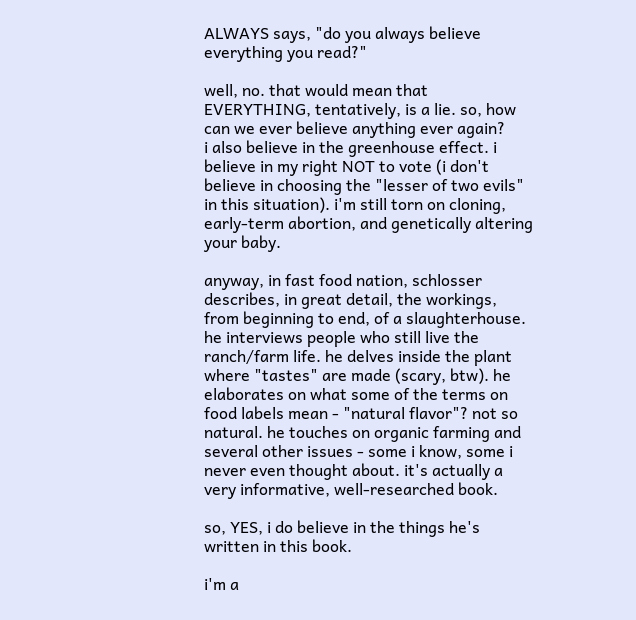ALWAYS says, "do you always believe everything you read?"

well, no. that would mean that EVERYTHING, tentatively, is a lie. so, how can we ever believe anything ever again?
i also believe in the greenhouse effect. i believe in my right NOT to vote (i don't believe in choosing the "lesser of two evils" in this situation). i'm still torn on cloning, early-term abortion, and genetically altering your baby.

anyway, in fast food nation, schlosser describes, in great detail, the workings, from beginning to end, of a slaughterhouse. he interviews people who still live the ranch/farm life. he delves inside the plant where "tastes" are made (scary, btw). he elaborates on what some of the terms on food labels mean - "natural flavor"? not so natural. he touches on organic farming and several other issues - some i know, some i never even thought about. it's actually a very informative, well-researched book.

so, YES, i do believe in the things he's written in this book.

i'm a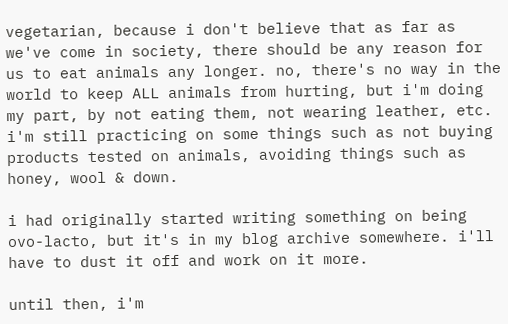vegetarian, because i don't believe that as far as we've come in society, there should be any reason for us to eat animals any longer. no, there's no way in the world to keep ALL animals from hurting, but i'm doing my part, by not eating them, not wearing leather, etc. i'm still practicing on some things such as not buying products tested on animals, avoiding things such as honey, wool & down.

i had originally started writing something on being ovo-lacto, but it's in my blog archive somewhere. i'll have to dust it off and work on it more.

until then, i'm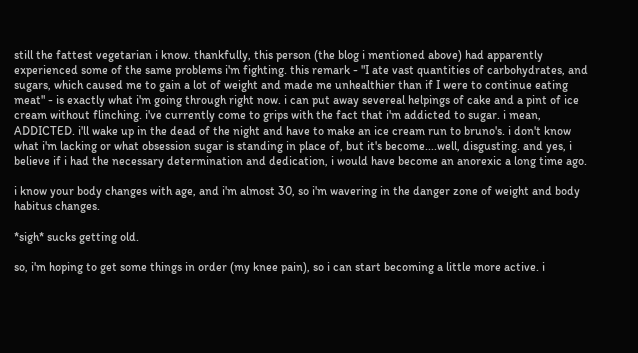still the fattest vegetarian i know. thankfully, this person (the blog i mentioned above) had apparently experienced some of the same problems i'm fighting. this remark - "I ate vast quantities of carbohydrates, and sugars, which caused me to gain a lot of weight and made me unhealthier than if I were to continue eating meat" - is exactly what i'm going through right now. i can put away severeal helpings of cake and a pint of ice cream without flinching. i've currently come to grips with the fact that i'm addicted to sugar. i mean, ADDICTED. i'll wake up in the dead of the night and have to make an ice cream run to bruno's. i don't know what i'm lacking or what obsession sugar is standing in place of, but it's become....well, disgusting. and yes, i believe if i had the necessary determination and dedication, i would have become an anorexic a long time ago.

i know your body changes with age, and i'm almost 30, so i'm wavering in the danger zone of weight and body habitus changes.

*sigh* sucks getting old.

so, i'm hoping to get some things in order (my knee pain), so i can start becoming a little more active. i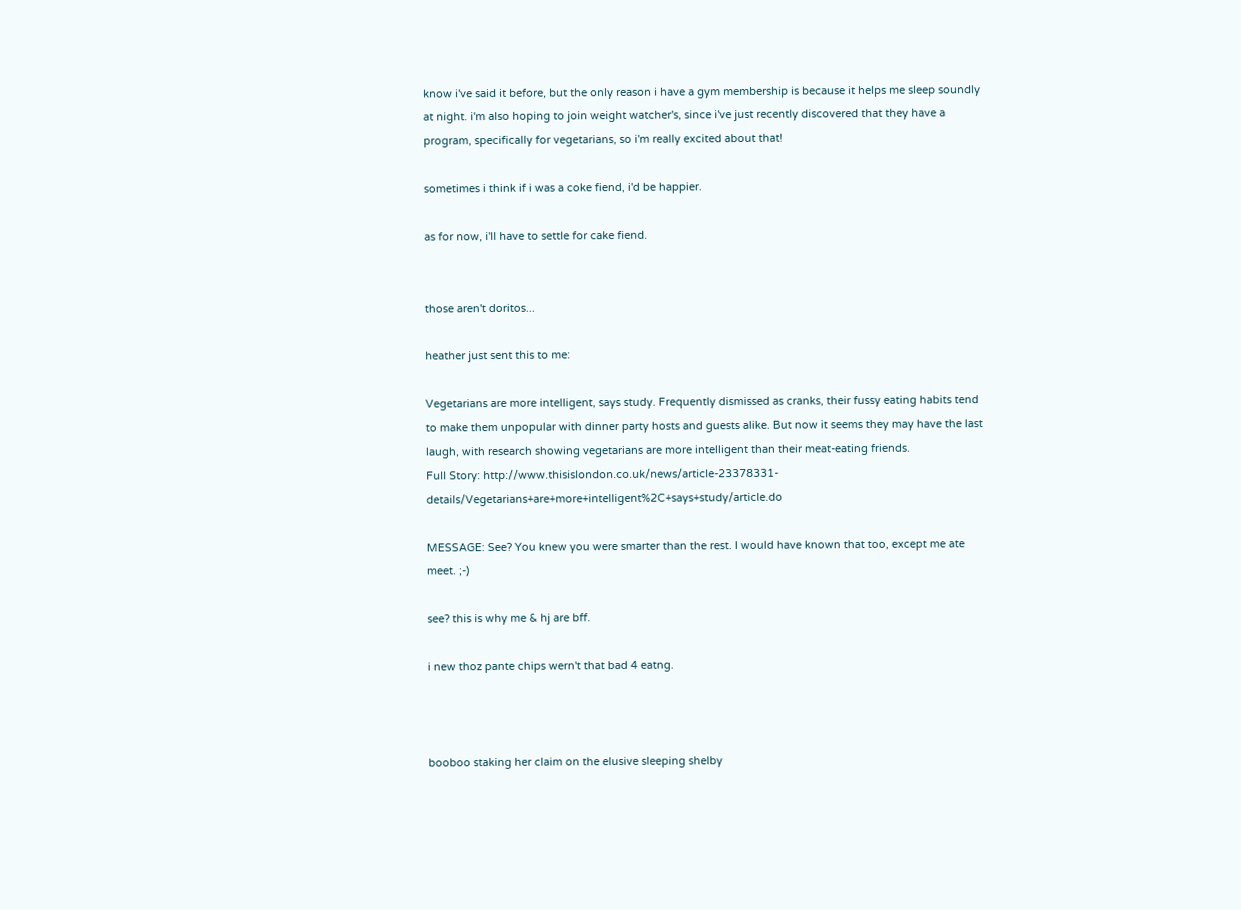know i've said it before, but the only reason i have a gym membership is because it helps me sleep soundly at night. i'm also hoping to join weight watcher's, since i've just recently discovered that they have a program, specifically for vegetarians, so i'm really excited about that!

sometimes i think if i was a coke fiend, i'd be happier.

as for now, i'll have to settle for cake fiend.


those aren't doritos...

heather just sent this to me:

Vegetarians are more intelligent, says study. Frequently dismissed as cranks, their fussy eating habits tend to make them unpopular with dinner party hosts and guests alike. But now it seems they may have the last laugh, with research showing vegetarians are more intelligent than their meat-eating friends.
Full Story: http://www.thisislondon.co.uk/news/article-23378331-details/Vegetarians+are+more+intelligent%2C+says+study/article.do

MESSAGE: See? You knew you were smarter than the rest. I would have known that too, except me ate meet. ;-)

see? this is why me & hj are bff.

i new thoz pante chips wern't that bad 4 eatng.



booboo staking her claim on the elusive sleeping shelby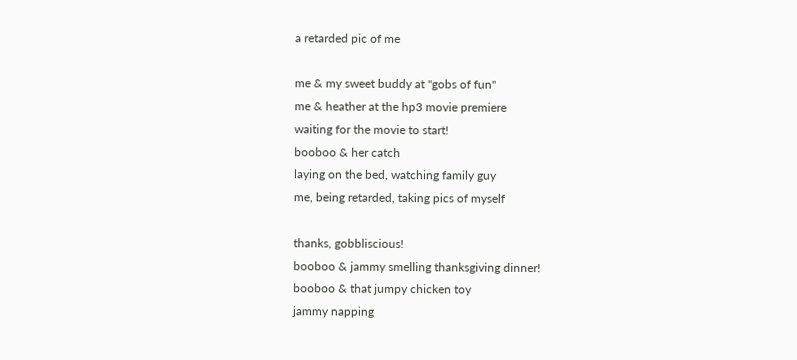a retarded pic of me

me & my sweet buddy at "gobs of fun"
me & heather at the hp3 movie premiere
waiting for the movie to start!
booboo & her catch
laying on the bed, watching family guy
me, being retarded, taking pics of myself

thanks, gobbliscious!
booboo & jammy smelling thanksgiving dinner!
booboo & that jumpy chicken toy
jammy napping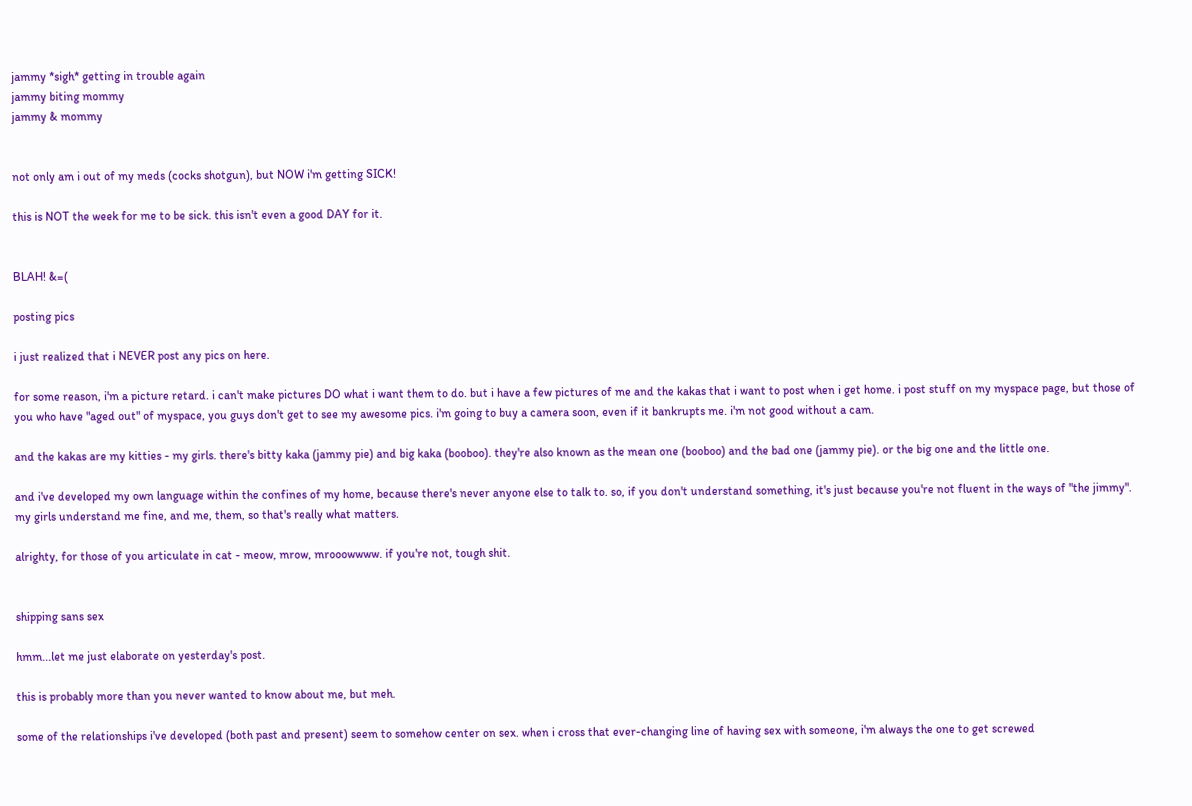jammy *sigh* getting in trouble again
jammy biting mommy
jammy & mommy


not only am i out of my meds (cocks shotgun), but NOW i'm getting SICK!

this is NOT the week for me to be sick. this isn't even a good DAY for it.


BLAH! &=(

posting pics

i just realized that i NEVER post any pics on here.

for some reason, i'm a picture retard. i can't make pictures DO what i want them to do. but i have a few pictures of me and the kakas that i want to post when i get home. i post stuff on my myspace page, but those of you who have "aged out" of myspace, you guys don't get to see my awesome pics. i'm going to buy a camera soon, even if it bankrupts me. i'm not good without a cam.

and the kakas are my kitties - my girls. there's bitty kaka (jammy pie) and big kaka (booboo). they're also known as the mean one (booboo) and the bad one (jammy pie). or the big one and the little one.

and i've developed my own language within the confines of my home, because there's never anyone else to talk to. so, if you don't understand something, it's just because you're not fluent in the ways of "the jimmy". my girls understand me fine, and me, them, so that's really what matters.

alrighty, for those of you articulate in cat - meow, mrow, mrooowwww. if you're not, tough shit.


shipping sans sex

hmm...let me just elaborate on yesterday's post.

this is probably more than you never wanted to know about me, but meh.

some of the relationships i've developed (both past and present) seem to somehow center on sex. when i cross that ever-changing line of having sex with someone, i'm always the one to get screwed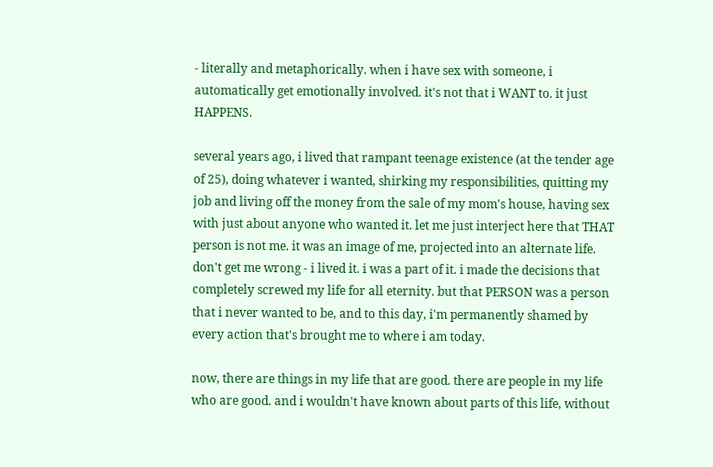- literally and metaphorically. when i have sex with someone, i automatically get emotionally involved. it's not that i WANT to. it just HAPPENS.

several years ago, i lived that rampant teenage existence (at the tender age of 25), doing whatever i wanted, shirking my responsibilities, quitting my job and living off the money from the sale of my mom's house, having sex with just about anyone who wanted it. let me just interject here that THAT person is not me. it was an image of me, projected into an alternate life. don't get me wrong - i lived it. i was a part of it. i made the decisions that completely screwed my life for all eternity. but that PERSON was a person that i never wanted to be, and to this day, i'm permanently shamed by every action that's brought me to where i am today.

now, there are things in my life that are good. there are people in my life who are good. and i wouldn't have known about parts of this life, without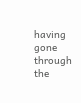having gone through the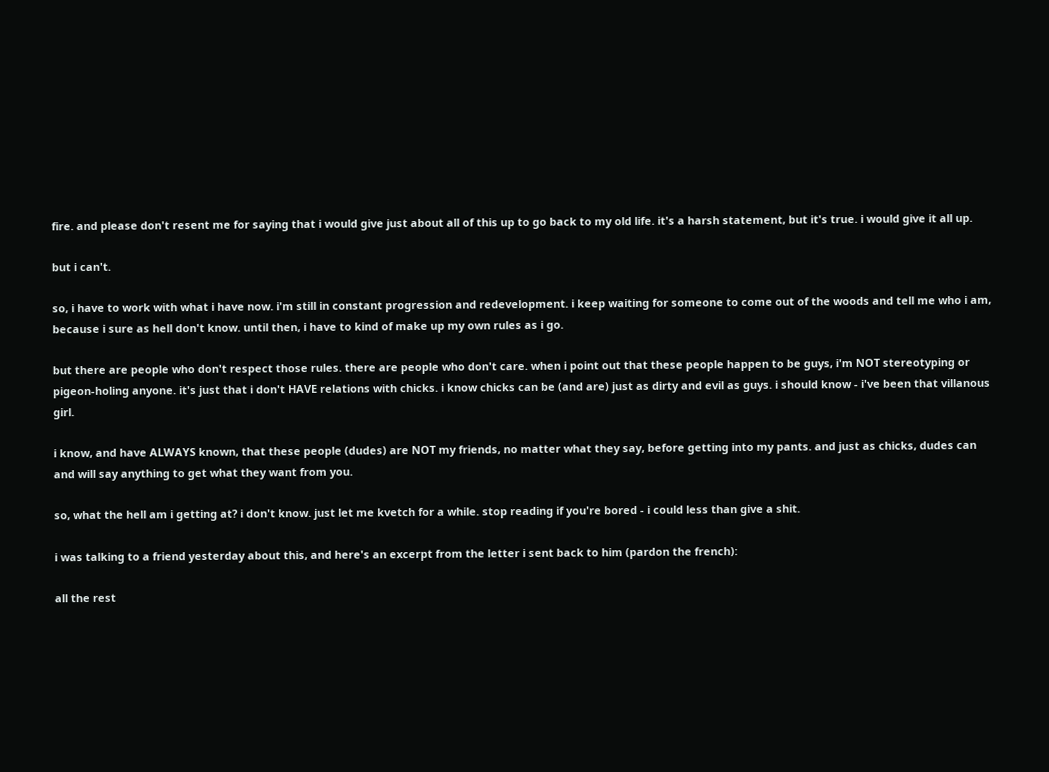fire. and please don't resent me for saying that i would give just about all of this up to go back to my old life. it's a harsh statement, but it's true. i would give it all up.

but i can't.

so, i have to work with what i have now. i'm still in constant progression and redevelopment. i keep waiting for someone to come out of the woods and tell me who i am, because i sure as hell don't know. until then, i have to kind of make up my own rules as i go.

but there are people who don't respect those rules. there are people who don't care. when i point out that these people happen to be guys, i'm NOT stereotyping or pigeon-holing anyone. it's just that i don't HAVE relations with chicks. i know chicks can be (and are) just as dirty and evil as guys. i should know - i've been that villanous girl.

i know, and have ALWAYS known, that these people (dudes) are NOT my friends, no matter what they say, before getting into my pants. and just as chicks, dudes can and will say anything to get what they want from you.

so, what the hell am i getting at? i don't know. just let me kvetch for a while. stop reading if you're bored - i could less than give a shit.

i was talking to a friend yesterday about this, and here's an excerpt from the letter i sent back to him (pardon the french):

all the rest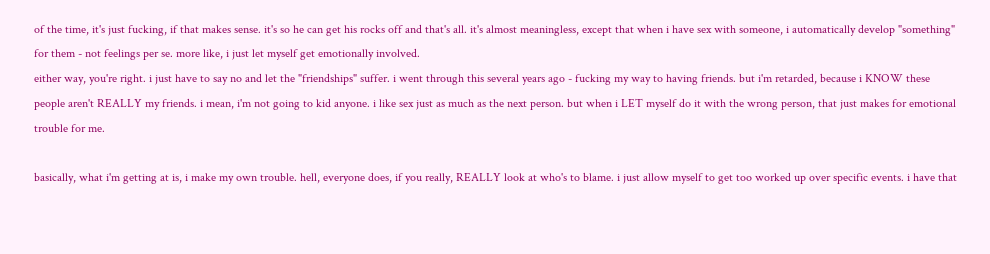of the time, it's just fucking, if that makes sense. it's so he can get his rocks off and that's all. it's almost meaningless, except that when i have sex with someone, i automatically develop "something" for them - not feelings per se. more like, i just let myself get emotionally involved.
either way, you're right. i just have to say no and let the "friendships" suffer. i went through this several years ago - fucking my way to having friends. but i'm retarded, because i KNOW these people aren't REALLY my friends. i mean, i'm not going to kid anyone. i like sex just as much as the next person. but when i LET myself do it with the wrong person, that just makes for emotional trouble for me.

basically, what i'm getting at is, i make my own trouble. hell, everyone does, if you really, REALLY look at who's to blame. i just allow myself to get too worked up over specific events. i have that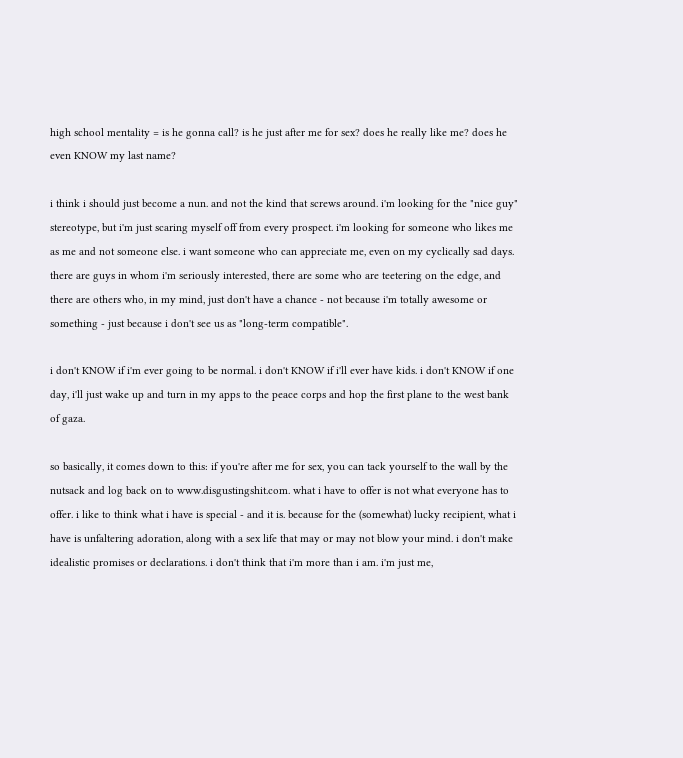high school mentality = is he gonna call? is he just after me for sex? does he really like me? does he even KNOW my last name?

i think i should just become a nun. and not the kind that screws around. i'm looking for the "nice guy" stereotype, but i'm just scaring myself off from every prospect. i'm looking for someone who likes me as me and not someone else. i want someone who can appreciate me, even on my cyclically sad days. there are guys in whom i'm seriously interested, there are some who are teetering on the edge, and there are others who, in my mind, just don't have a chance - not because i'm totally awesome or something - just because i don't see us as "long-term compatible".

i don't KNOW if i'm ever going to be normal. i don't KNOW if i'll ever have kids. i don't KNOW if one day, i'll just wake up and turn in my apps to the peace corps and hop the first plane to the west bank of gaza.

so basically, it comes down to this: if you're after me for sex, you can tack yourself to the wall by the nutsack and log back on to www.disgustingshit.com. what i have to offer is not what everyone has to offer. i like to think what i have is special - and it is. because for the (somewhat) lucky recipient, what i have is unfaltering adoration, along with a sex life that may or may not blow your mind. i don't make idealistic promises or declarations. i don't think that i'm more than i am. i'm just me,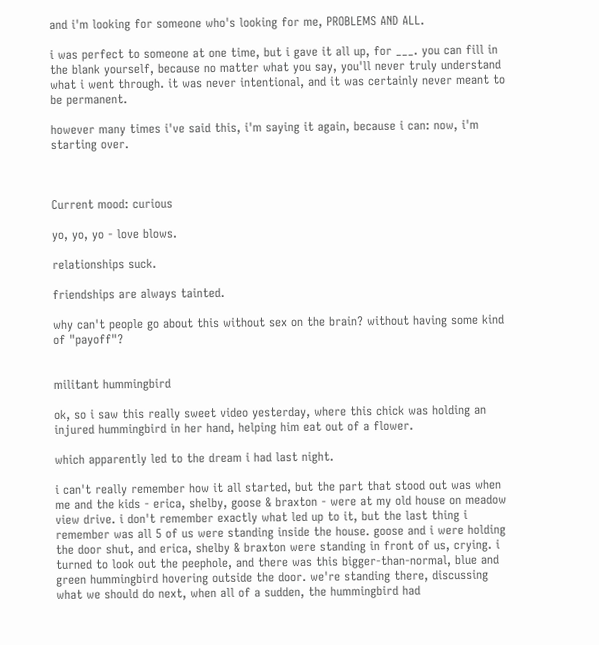and i'm looking for someone who's looking for me, PROBLEMS AND ALL.

i was perfect to someone at one time, but i gave it all up, for ___. you can fill in the blank yourself, because no matter what you say, you'll never truly understand what i went through. it was never intentional, and it was certainly never meant to be permanent.

however many times i've said this, i'm saying it again, because i can: now, i'm starting over.



Current mood: curious

yo, yo, yo - love blows.

relationships suck.

friendships are always tainted.

why can't people go about this without sex on the brain? without having some kind of "payoff"?


militant hummingbird

ok, so i saw this really sweet video yesterday, where this chick was holding an injured hummingbird in her hand, helping him eat out of a flower.

which apparently led to the dream i had last night.

i can't really remember how it all started, but the part that stood out was when me and the kids - erica, shelby, goose & braxton - were at my old house on meadow view drive. i don't remember exactly what led up to it, but the last thing i remember was all 5 of us were standing inside the house. goose and i were holding the door shut, and erica, shelby & braxton were standing in front of us, crying. i turned to look out the peephole, and there was this bigger-than-normal, blue and green hummingbird hovering outside the door. we're standing there, discussing what we should do next, when all of a sudden, the hummingbird had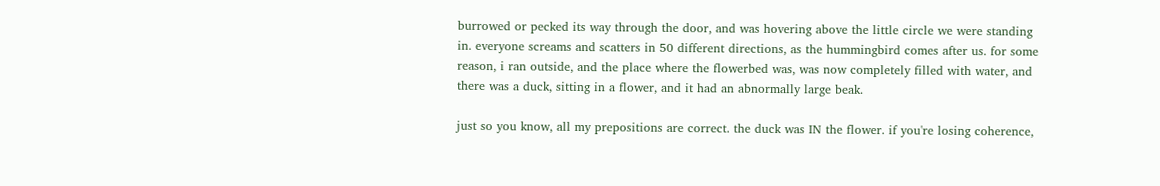burrowed or pecked its way through the door, and was hovering above the little circle we were standing in. everyone screams and scatters in 50 different directions, as the hummingbird comes after us. for some reason, i ran outside, and the place where the flowerbed was, was now completely filled with water, and there was a duck, sitting in a flower, and it had an abnormally large beak.

just so you know, all my prepositions are correct. the duck was IN the flower. if you're losing coherence,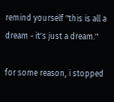remind yourself "this is all a dream - it's just a dream."

for some reason, i stopped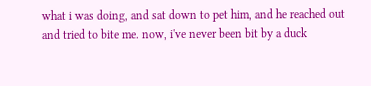what i was doing, and sat down to pet him, and he reached out and tried to bite me. now, i've never been bit by a duck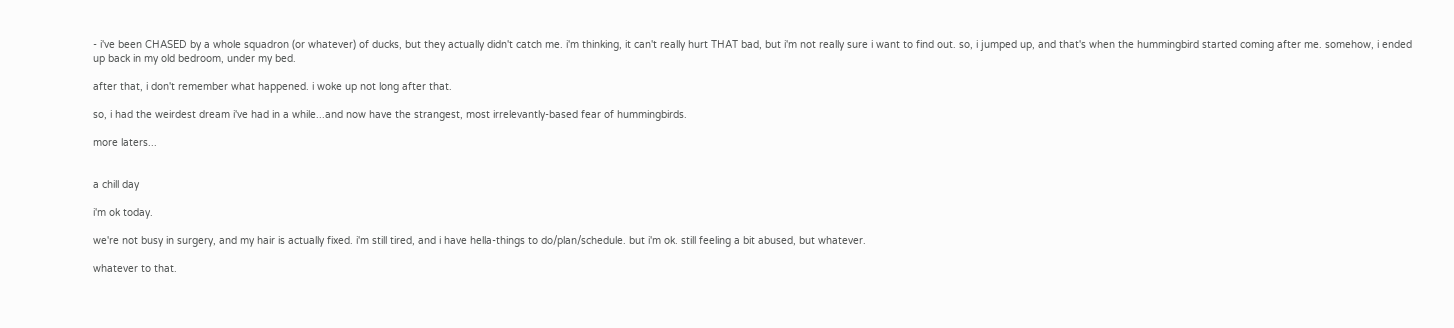- i've been CHASED by a whole squadron (or whatever) of ducks, but they actually didn't catch me. i'm thinking, it can't really hurt THAT bad, but i'm not really sure i want to find out. so, i jumped up, and that's when the hummingbird started coming after me. somehow, i ended up back in my old bedroom, under my bed.

after that, i don't remember what happened. i woke up not long after that.

so, i had the weirdest dream i've had in a while...and now have the strangest, most irrelevantly-based fear of hummingbirds.

more laters...


a chill day

i'm ok today.

we're not busy in surgery, and my hair is actually fixed. i'm still tired, and i have hella-things to do/plan/schedule. but i'm ok. still feeling a bit abused, but whatever.

whatever to that.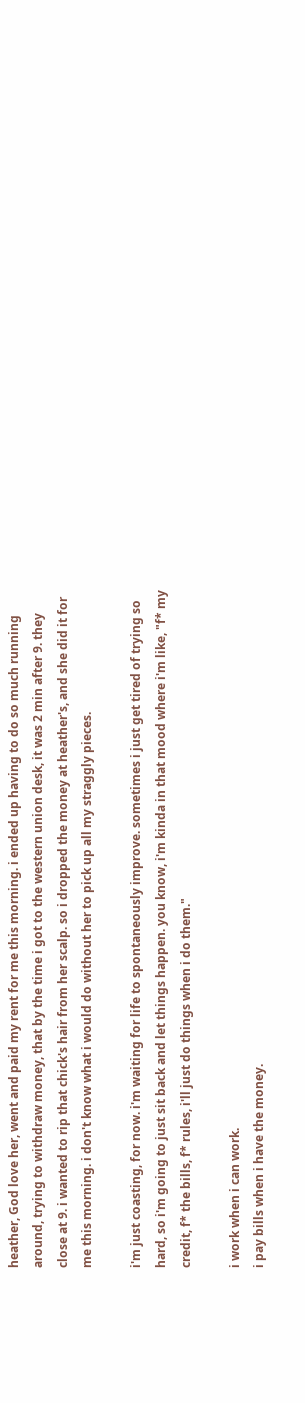heather, God love her, went and paid my rent for me this morning. i ended up having to do so much running around, trying to withdraw money, that by the time i got to the western union desk, it was 2 min after 9. they close at 9. i wanted to rip that chick's hair from her scalp. so i dropped the money at heather's, and she did it for me this morning. i don't know what i would do without her to pick up all my straggly pieces.

i'm just coasting, for now. i'm waiting for life to spontaneously improve. sometimes i just get tired of trying so hard, so i'm going to just sit back and let things happen. you know, i'm kinda in that mood where i'm like, "f* my credit, f* the bills, f* rules, i'll just do things when i do them."

i work when i can work.
i pay bills when i have the money.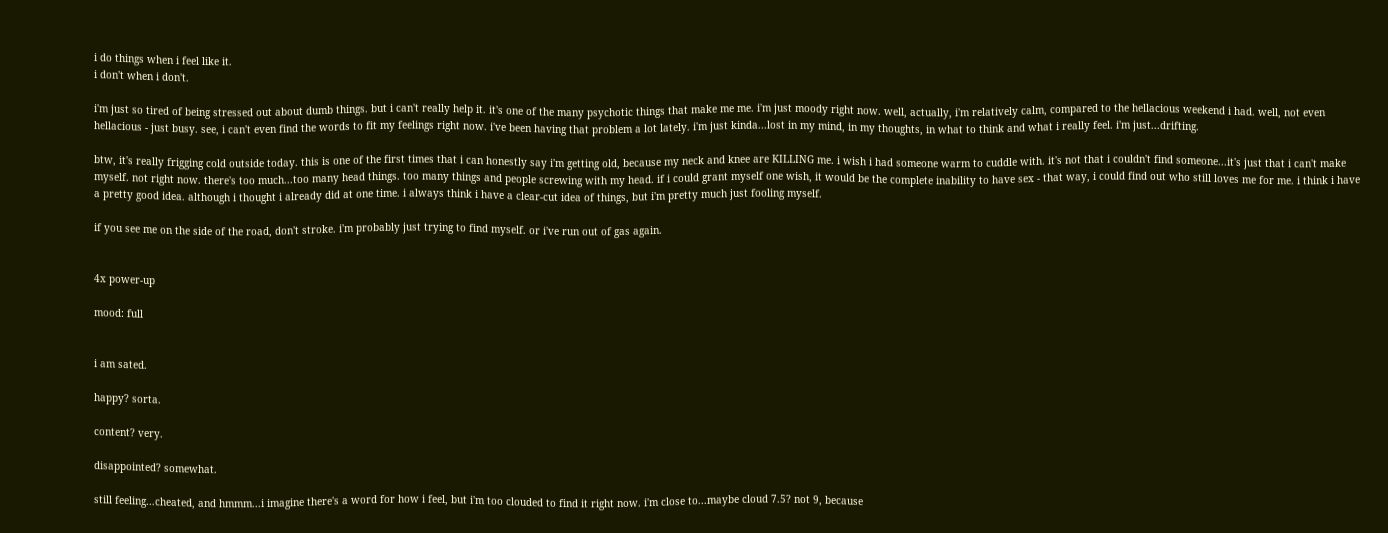i do things when i feel like it.
i don't when i don't.

i'm just so tired of being stressed out about dumb things. but i can't really help it. it's one of the many psychotic things that make me me. i'm just moody right now. well, actually, i'm relatively calm, compared to the hellacious weekend i had. well, not even hellacious - just busy. see, i can't even find the words to fit my feelings right now. i've been having that problem a lot lately. i'm just kinda...lost in my mind, in my thoughts, in what to think and what i really feel. i'm just...drifting.

btw, it's really frigging cold outside today. this is one of the first times that i can honestly say i'm getting old, because my neck and knee are KILLING me. i wish i had someone warm to cuddle with. it's not that i couldn't find someone...it's just that i can't make myself. not right now. there's too much...too many head things. too many things and people screwing with my head. if i could grant myself one wish, it would be the complete inability to have sex - that way, i could find out who still loves me for me. i think i have a pretty good idea. although i thought i already did at one time. i always think i have a clear-cut idea of things, but i'm pretty much just fooling myself.

if you see me on the side of the road, don't stroke. i'm probably just trying to find myself. or i've run out of gas again.


4x power-up

mood: full


i am sated.

happy? sorta.

content? very.

disappointed? somewhat.

still feeling...cheated, and hmmm...i imagine there's a word for how i feel, but i'm too clouded to find it right now. i'm close to...maybe cloud 7.5? not 9, because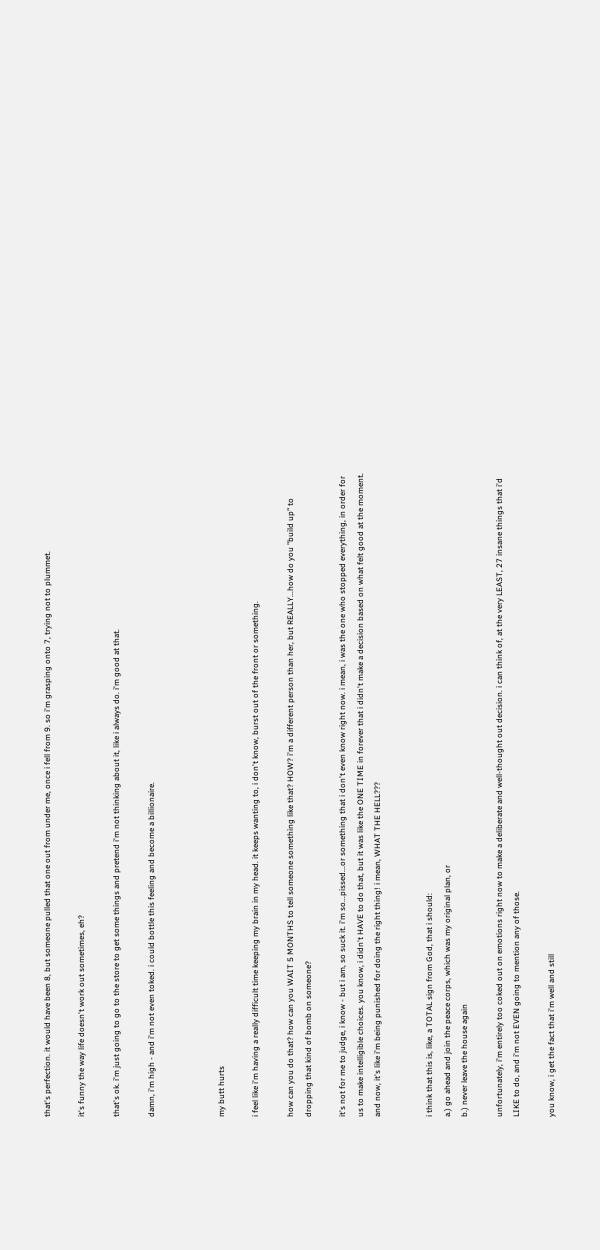that's perfection. it would have been 8, but someone pulled that one out from under me, once i fell from 9. so i'm grasping onto 7, trying not to plummet.

it's funny the way life doesn't work out sometimes, eh?

that's ok. i'm just going to go to the store to get some things and pretend i'm not thinking about it, like i always do. i'm good at that.

damn, i'm high - and i'm not even toked. i could bottle this feeling and become a billionaire.



my butt hurts

i feel like i'm having a really difficult time keeping my brain in my head. it keeps wanting to, i don't know, burst out of the front or something.

how can you do that? how can you WAIT 5 MONTHS to tell someone something like that? HOW? i'm a different person than her, but REALLY...how do you "build up" to dropping that kind of bomb on someone?

it's not for me to judge, i know - but i am, so suck it. i'm so...pissed...or something that i don't even know right now. i mean, i was the one who stopped everything, in order for us to make intelligible choices. you know, i didn't HAVE to do that, but it was like the ONE TIME in forever that i didn't make a decision based on what felt good at the moment. and now, it's like i'm being punished for doing the right thing! i mean, WHAT THE HELL???


i think that this is, like, a TOTAL sign from God, that i should:
a.) go ahead and join the peace corps, which was my original plan, or
b.) never leave the house again

unfortunately, i'm entirely too coked out on emotions right now to make a deliberate and well-thought out decision. i can think of, at the very LEAST, 27 insane things that i'd LIKE to do, and i'm not EVEN going to mention any of those.

you know, i get the fact that i'm well and still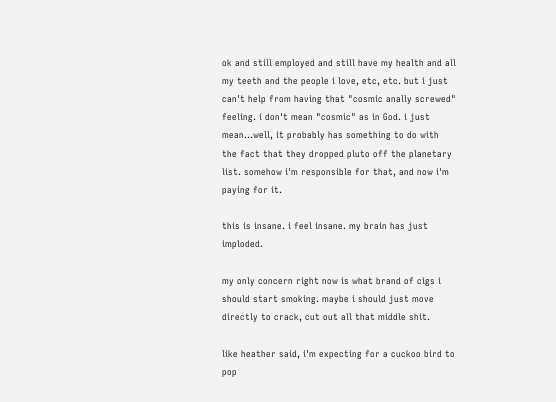ok and still employed and still have my health and all my teeth and the people i love, etc, etc. but i just can't help from having that "cosmic anally screwed" feeling. i don't mean "cosmic" as in God. i just mean...well, it probably has something to do with the fact that they dropped pluto off the planetary list. somehow i'm responsible for that, and now i'm paying for it.

this is insane. i feel insane. my brain has just imploded.

my only concern right now is what brand of cigs i should start smoking. maybe i should just move directly to crack, cut out all that middle shit.

like heather said, i'm expecting for a cuckoo bird to pop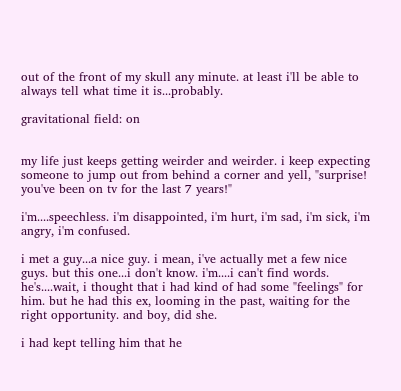out of the front of my skull any minute. at least i'll be able to always tell what time it is...probably.

gravitational field: on


my life just keeps getting weirder and weirder. i keep expecting someone to jump out from behind a corner and yell, "surprise! you've been on tv for the last 7 years!"

i'm....speechless. i'm disappointed, i'm hurt, i'm sad, i'm sick, i'm angry, i'm confused.

i met a guy...a nice guy. i mean, i've actually met a few nice guys. but this one...i don't know. i'm....i can't find words. he's....wait, i thought that i had kind of had some "feelings" for him. but he had this ex, looming in the past, waiting for the right opportunity. and boy, did she.

i had kept telling him that he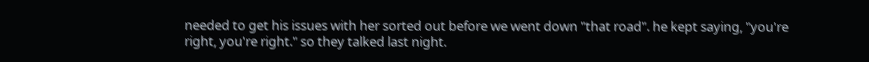needed to get his issues with her sorted out before we went down "that road". he kept saying, "you're right, you're right." so they talked last night.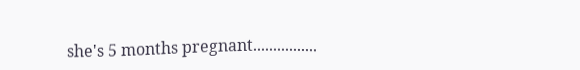she's 5 months pregnant................